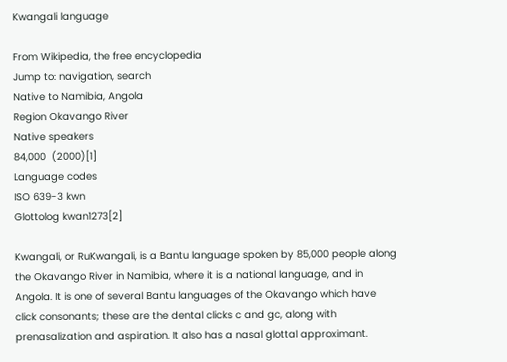Kwangali language

From Wikipedia, the free encyclopedia
Jump to: navigation, search
Native to Namibia, Angola
Region Okavango River
Native speakers
84,000  (2000)[1]
Language codes
ISO 639-3 kwn
Glottolog kwan1273[2]

Kwangali, or RuKwangali, is a Bantu language spoken by 85,000 people along the Okavango River in Namibia, where it is a national language, and in Angola. It is one of several Bantu languages of the Okavango which have click consonants; these are the dental clicks c and gc, along with prenasalization and aspiration. It also has a nasal glottal approximant.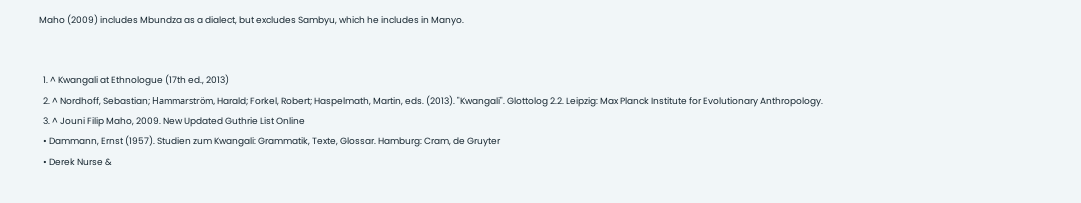Maho (2009) includes Mbundza as a dialect, but excludes Sambyu, which he includes in Manyo.


  1. ^ Kwangali at Ethnologue (17th ed., 2013)
  2. ^ Nordhoff, Sebastian; Hammarström, Harald; Forkel, Robert; Haspelmath, Martin, eds. (2013). "Kwangali". Glottolog 2.2. Leipzig: Max Planck Institute for Evolutionary Anthropology.
  3. ^ Jouni Filip Maho, 2009. New Updated Guthrie List Online
  • Dammann, Ernst (1957). Studien zum Kwangali: Grammatik, Texte, Glossar. Hamburg: Cram, de Gruyter
  • Derek Nurse &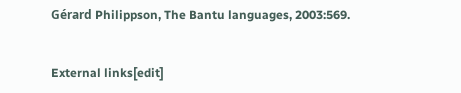Gérard Philippson, The Bantu languages, 2003:569.


External links[edit]